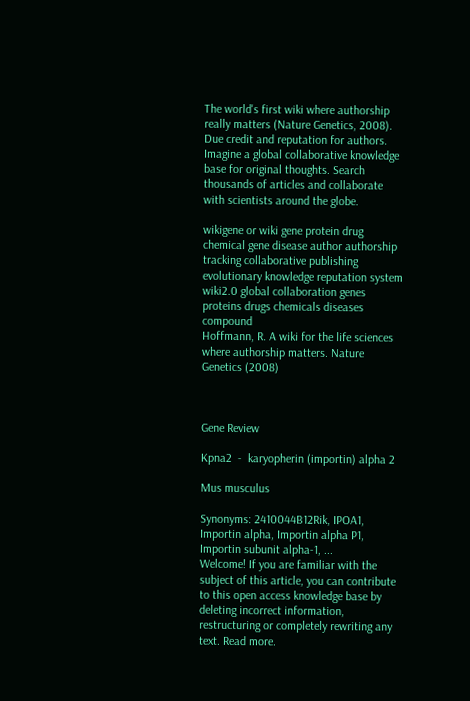The world's first wiki where authorship really matters (Nature Genetics, 2008). Due credit and reputation for authors. Imagine a global collaborative knowledge base for original thoughts. Search thousands of articles and collaborate with scientists around the globe.

wikigene or wiki gene protein drug chemical gene disease author authorship tracking collaborative publishing evolutionary knowledge reputation system wiki2.0 global collaboration genes proteins drugs chemicals diseases compound
Hoffmann, R. A wiki for the life sciences where authorship matters. Nature Genetics (2008)



Gene Review

Kpna2  -  karyopherin (importin) alpha 2

Mus musculus

Synonyms: 2410044B12Rik, IPOA1, Importin alpha, Importin alpha P1, Importin subunit alpha-1, ...
Welcome! If you are familiar with the subject of this article, you can contribute to this open access knowledge base by deleting incorrect information, restructuring or completely rewriting any text. Read more.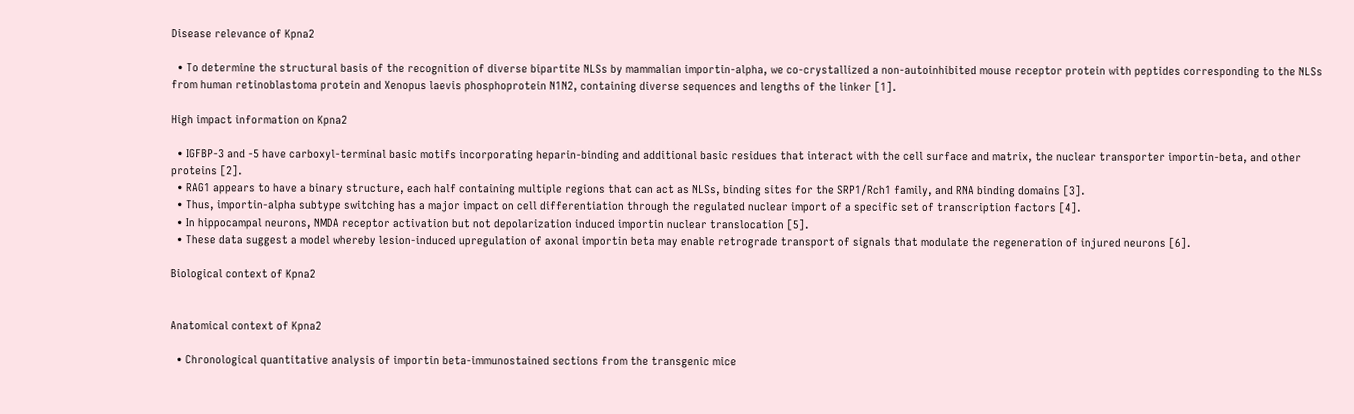Disease relevance of Kpna2

  • To determine the structural basis of the recognition of diverse bipartite NLSs by mammalian importin-alpha, we co-crystallized a non-autoinhibited mouse receptor protein with peptides corresponding to the NLSs from human retinoblastoma protein and Xenopus laevis phosphoprotein N1N2, containing diverse sequences and lengths of the linker [1].

High impact information on Kpna2

  • IGFBP-3 and -5 have carboxyl-terminal basic motifs incorporating heparin-binding and additional basic residues that interact with the cell surface and matrix, the nuclear transporter importin-beta, and other proteins [2].
  • RAG1 appears to have a binary structure, each half containing multiple regions that can act as NLSs, binding sites for the SRP1/Rch1 family, and RNA binding domains [3].
  • Thus, importin-alpha subtype switching has a major impact on cell differentiation through the regulated nuclear import of a specific set of transcription factors [4].
  • In hippocampal neurons, NMDA receptor activation but not depolarization induced importin nuclear translocation [5].
  • These data suggest a model whereby lesion-induced upregulation of axonal importin beta may enable retrograde transport of signals that modulate the regeneration of injured neurons [6].

Biological context of Kpna2


Anatomical context of Kpna2

  • Chronological quantitative analysis of importin beta-immunostained sections from the transgenic mice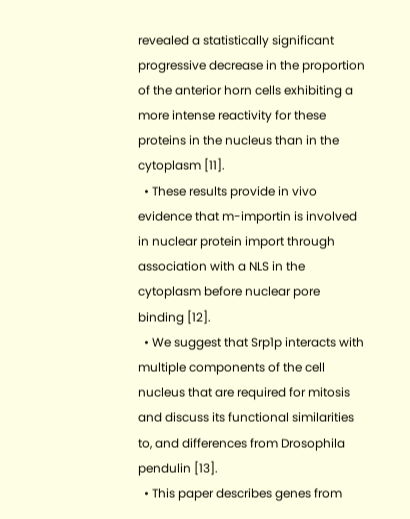revealed a statistically significant progressive decrease in the proportion of the anterior horn cells exhibiting a more intense reactivity for these proteins in the nucleus than in the cytoplasm [11].
  • These results provide in vivo evidence that m-importin is involved in nuclear protein import through association with a NLS in the cytoplasm before nuclear pore binding [12].
  • We suggest that Srp1p interacts with multiple components of the cell nucleus that are required for mitosis and discuss its functional similarities to, and differences from Drosophila pendulin [13].
  • This paper describes genes from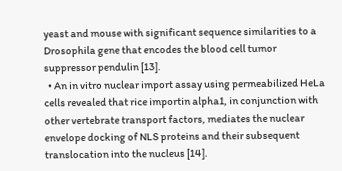yeast and mouse with significant sequence similarities to a Drosophila gene that encodes the blood cell tumor suppressor pendulin [13].
  • An in vitro nuclear import assay using permeabilized HeLa cells revealed that rice importin alpha1, in conjunction with other vertebrate transport factors, mediates the nuclear envelope docking of NLS proteins and their subsequent translocation into the nucleus [14].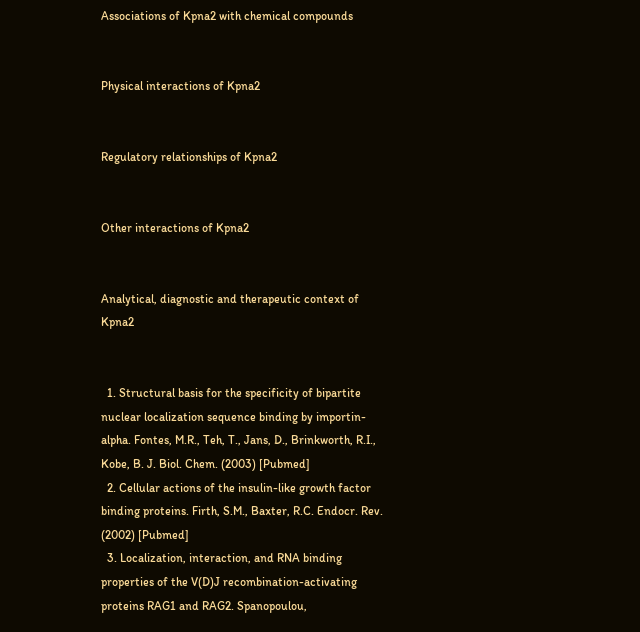Associations of Kpna2 with chemical compounds


Physical interactions of Kpna2


Regulatory relationships of Kpna2


Other interactions of Kpna2


Analytical, diagnostic and therapeutic context of Kpna2


  1. Structural basis for the specificity of bipartite nuclear localization sequence binding by importin-alpha. Fontes, M.R., Teh, T., Jans, D., Brinkworth, R.I., Kobe, B. J. Biol. Chem. (2003) [Pubmed]
  2. Cellular actions of the insulin-like growth factor binding proteins. Firth, S.M., Baxter, R.C. Endocr. Rev. (2002) [Pubmed]
  3. Localization, interaction, and RNA binding properties of the V(D)J recombination-activating proteins RAG1 and RAG2. Spanopoulou,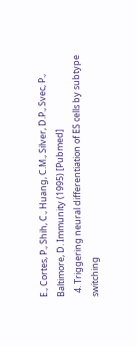E., Cortes, P., Shih, C., Huang, C.M., Silver, D.P., Svec, P., Baltimore, D. Immunity (1995) [Pubmed]
  4. Triggering neural differentiation of ES cells by subtype switching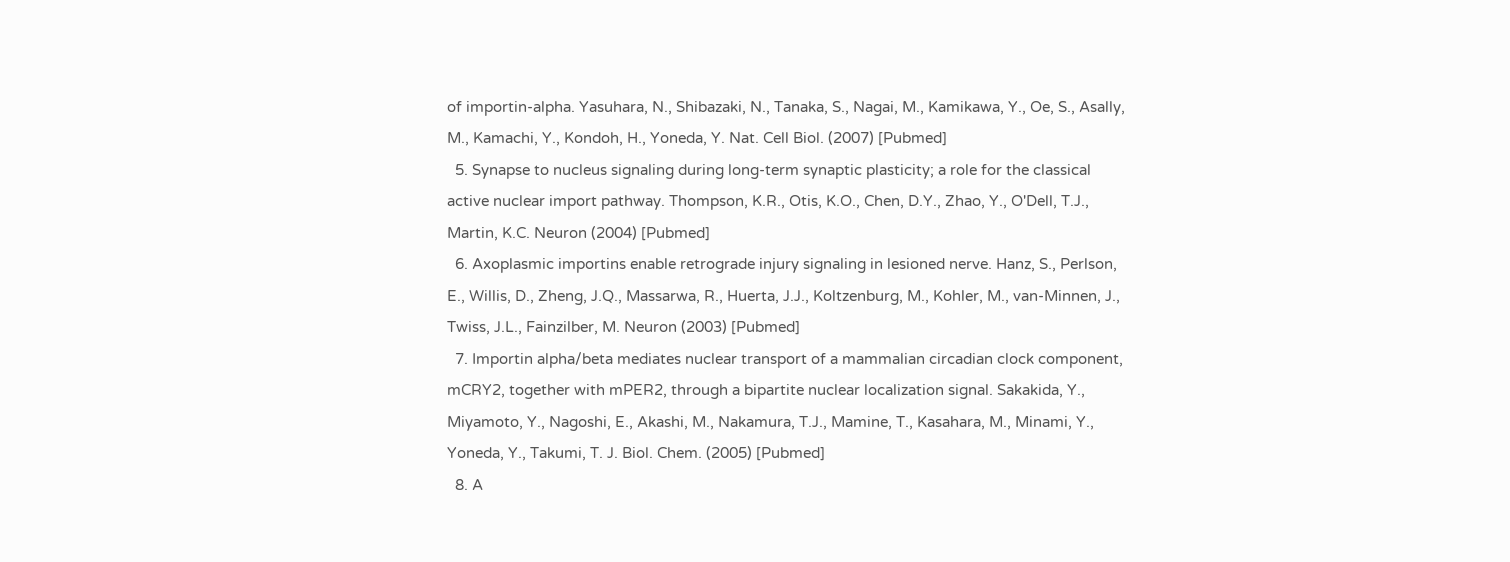of importin-alpha. Yasuhara, N., Shibazaki, N., Tanaka, S., Nagai, M., Kamikawa, Y., Oe, S., Asally, M., Kamachi, Y., Kondoh, H., Yoneda, Y. Nat. Cell Biol. (2007) [Pubmed]
  5. Synapse to nucleus signaling during long-term synaptic plasticity; a role for the classical active nuclear import pathway. Thompson, K.R., Otis, K.O., Chen, D.Y., Zhao, Y., O'Dell, T.J., Martin, K.C. Neuron (2004) [Pubmed]
  6. Axoplasmic importins enable retrograde injury signaling in lesioned nerve. Hanz, S., Perlson, E., Willis, D., Zheng, J.Q., Massarwa, R., Huerta, J.J., Koltzenburg, M., Kohler, M., van-Minnen, J., Twiss, J.L., Fainzilber, M. Neuron (2003) [Pubmed]
  7. Importin alpha/beta mediates nuclear transport of a mammalian circadian clock component, mCRY2, together with mPER2, through a bipartite nuclear localization signal. Sakakida, Y., Miyamoto, Y., Nagoshi, E., Akashi, M., Nakamura, T.J., Mamine, T., Kasahara, M., Minami, Y., Yoneda, Y., Takumi, T. J. Biol. Chem. (2005) [Pubmed]
  8. A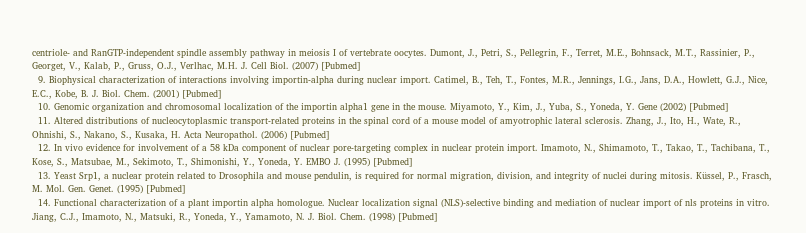centriole- and RanGTP-independent spindle assembly pathway in meiosis I of vertebrate oocytes. Dumont, J., Petri, S., Pellegrin, F., Terret, M.E., Bohnsack, M.T., Rassinier, P., Georget, V., Kalab, P., Gruss, O.J., Verlhac, M.H. J. Cell Biol. (2007) [Pubmed]
  9. Biophysical characterization of interactions involving importin-alpha during nuclear import. Catimel, B., Teh, T., Fontes, M.R., Jennings, I.G., Jans, D.A., Howlett, G.J., Nice, E.C., Kobe, B. J. Biol. Chem. (2001) [Pubmed]
  10. Genomic organization and chromosomal localization of the importin alpha1 gene in the mouse. Miyamoto, Y., Kim, J., Yuba, S., Yoneda, Y. Gene (2002) [Pubmed]
  11. Altered distributions of nucleocytoplasmic transport-related proteins in the spinal cord of a mouse model of amyotrophic lateral sclerosis. Zhang, J., Ito, H., Wate, R., Ohnishi, S., Nakano, S., Kusaka, H. Acta Neuropathol. (2006) [Pubmed]
  12. In vivo evidence for involvement of a 58 kDa component of nuclear pore-targeting complex in nuclear protein import. Imamoto, N., Shimamoto, T., Takao, T., Tachibana, T., Kose, S., Matsubae, M., Sekimoto, T., Shimonishi, Y., Yoneda, Y. EMBO J. (1995) [Pubmed]
  13. Yeast Srp1, a nuclear protein related to Drosophila and mouse pendulin, is required for normal migration, division, and integrity of nuclei during mitosis. Küssel, P., Frasch, M. Mol. Gen. Genet. (1995) [Pubmed]
  14. Functional characterization of a plant importin alpha homologue. Nuclear localization signal (NLS)-selective binding and mediation of nuclear import of nls proteins in vitro. Jiang, C.J., Imamoto, N., Matsuki, R., Yoneda, Y., Yamamoto, N. J. Biol. Chem. (1998) [Pubmed]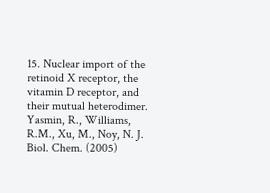15. Nuclear import of the retinoid X receptor, the vitamin D receptor, and their mutual heterodimer. Yasmin, R., Williams, R.M., Xu, M., Noy, N. J. Biol. Chem. (2005)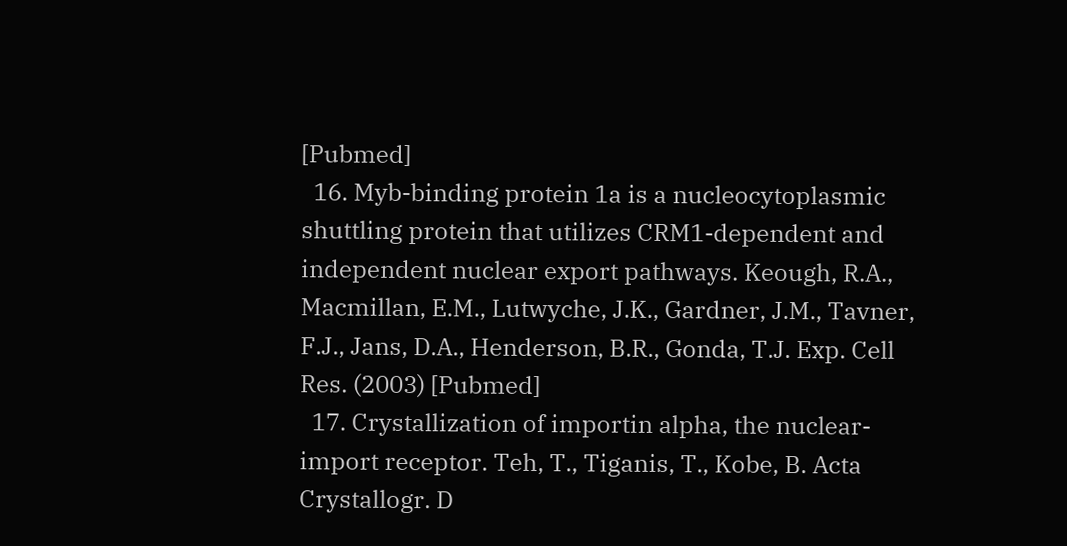[Pubmed]
  16. Myb-binding protein 1a is a nucleocytoplasmic shuttling protein that utilizes CRM1-dependent and independent nuclear export pathways. Keough, R.A., Macmillan, E.M., Lutwyche, J.K., Gardner, J.M., Tavner, F.J., Jans, D.A., Henderson, B.R., Gonda, T.J. Exp. Cell Res. (2003) [Pubmed]
  17. Crystallization of importin alpha, the nuclear-import receptor. Teh, T., Tiganis, T., Kobe, B. Acta Crystallogr. D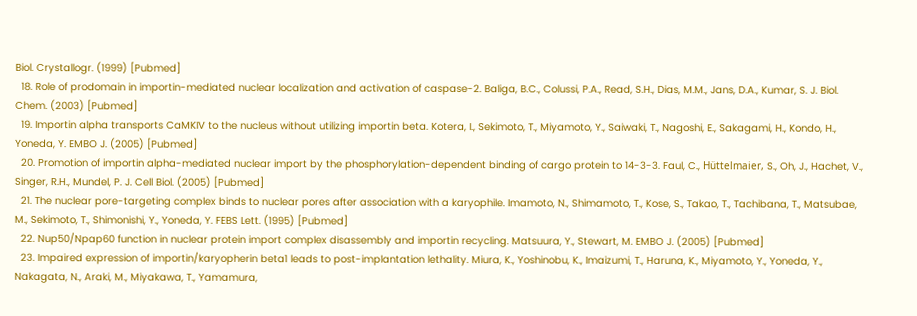Biol. Crystallogr. (1999) [Pubmed]
  18. Role of prodomain in importin-mediated nuclear localization and activation of caspase-2. Baliga, B.C., Colussi, P.A., Read, S.H., Dias, M.M., Jans, D.A., Kumar, S. J. Biol. Chem. (2003) [Pubmed]
  19. Importin alpha transports CaMKIV to the nucleus without utilizing importin beta. Kotera, I., Sekimoto, T., Miyamoto, Y., Saiwaki, T., Nagoshi, E., Sakagami, H., Kondo, H., Yoneda, Y. EMBO J. (2005) [Pubmed]
  20. Promotion of importin alpha-mediated nuclear import by the phosphorylation-dependent binding of cargo protein to 14-3-3. Faul, C., Hüttelmaier, S., Oh, J., Hachet, V., Singer, R.H., Mundel, P. J. Cell Biol. (2005) [Pubmed]
  21. The nuclear pore-targeting complex binds to nuclear pores after association with a karyophile. Imamoto, N., Shimamoto, T., Kose, S., Takao, T., Tachibana, T., Matsubae, M., Sekimoto, T., Shimonishi, Y., Yoneda, Y. FEBS Lett. (1995) [Pubmed]
  22. Nup50/Npap60 function in nuclear protein import complex disassembly and importin recycling. Matsuura, Y., Stewart, M. EMBO J. (2005) [Pubmed]
  23. Impaired expression of importin/karyopherin beta1 leads to post-implantation lethality. Miura, K., Yoshinobu, K., Imaizumi, T., Haruna, K., Miyamoto, Y., Yoneda, Y., Nakagata, N., Araki, M., Miyakawa, T., Yamamura,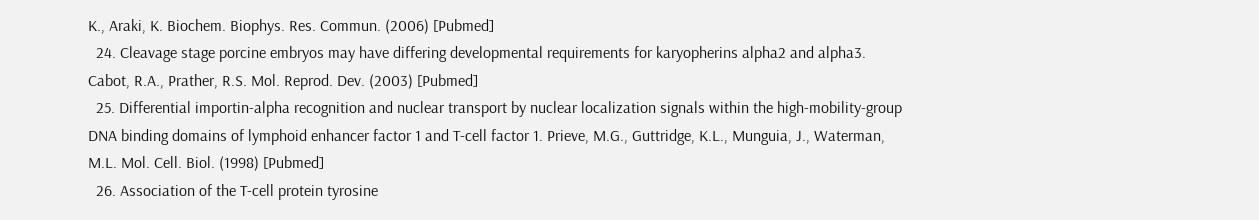K., Araki, K. Biochem. Biophys. Res. Commun. (2006) [Pubmed]
  24. Cleavage stage porcine embryos may have differing developmental requirements for karyopherins alpha2 and alpha3. Cabot, R.A., Prather, R.S. Mol. Reprod. Dev. (2003) [Pubmed]
  25. Differential importin-alpha recognition and nuclear transport by nuclear localization signals within the high-mobility-group DNA binding domains of lymphoid enhancer factor 1 and T-cell factor 1. Prieve, M.G., Guttridge, K.L., Munguia, J., Waterman, M.L. Mol. Cell. Biol. (1998) [Pubmed]
  26. Association of the T-cell protein tyrosine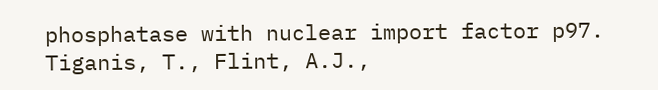phosphatase with nuclear import factor p97. Tiganis, T., Flint, A.J.,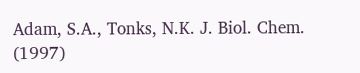Adam, S.A., Tonks, N.K. J. Biol. Chem. (1997)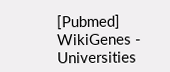[Pubmed]
WikiGenes - Universities